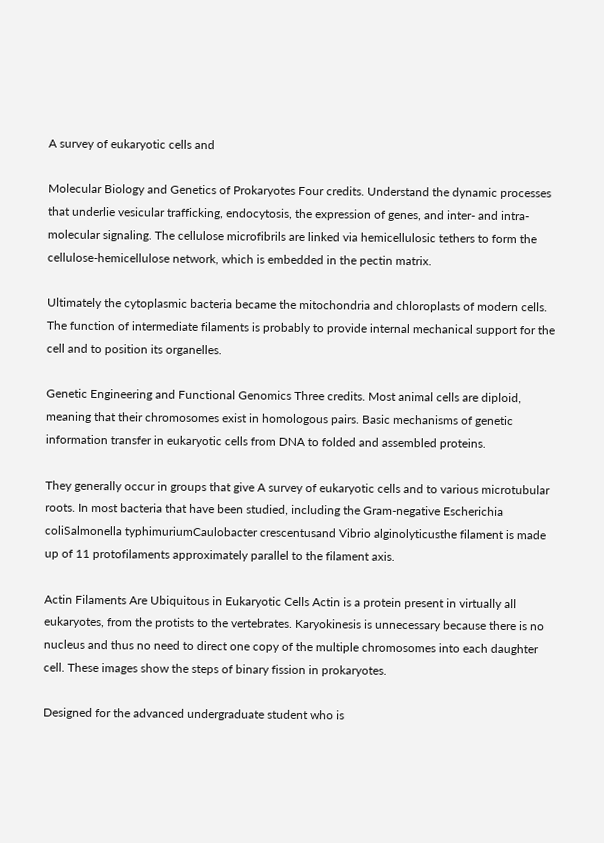A survey of eukaryotic cells and

Molecular Biology and Genetics of Prokaryotes Four credits. Understand the dynamic processes that underlie vesicular trafficking, endocytosis, the expression of genes, and inter- and intra-molecular signaling. The cellulose microfibrils are linked via hemicellulosic tethers to form the cellulose-hemicellulose network, which is embedded in the pectin matrix.

Ultimately the cytoplasmic bacteria became the mitochondria and chloroplasts of modern cells. The function of intermediate filaments is probably to provide internal mechanical support for the cell and to position its organelles.

Genetic Engineering and Functional Genomics Three credits. Most animal cells are diploid, meaning that their chromosomes exist in homologous pairs. Basic mechanisms of genetic information transfer in eukaryotic cells from DNA to folded and assembled proteins.

They generally occur in groups that give A survey of eukaryotic cells and to various microtubular roots. In most bacteria that have been studied, including the Gram-negative Escherichia coliSalmonella typhimuriumCaulobacter crescentusand Vibrio alginolyticusthe filament is made up of 11 protofilaments approximately parallel to the filament axis.

Actin Filaments Are Ubiquitous in Eukaryotic Cells Actin is a protein present in virtually all eukaryotes, from the protists to the vertebrates. Karyokinesis is unnecessary because there is no nucleus and thus no need to direct one copy of the multiple chromosomes into each daughter cell. These images show the steps of binary fission in prokaryotes.

Designed for the advanced undergraduate student who is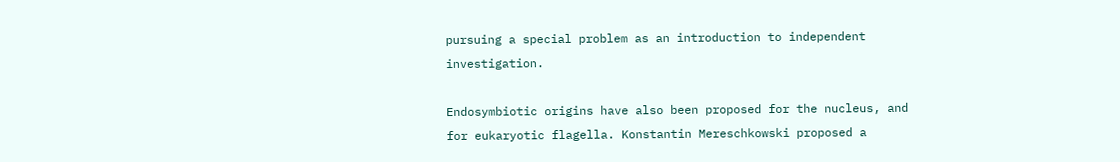pursuing a special problem as an introduction to independent investigation.

Endosymbiotic origins have also been proposed for the nucleus, and for eukaryotic flagella. Konstantin Mereschkowski proposed a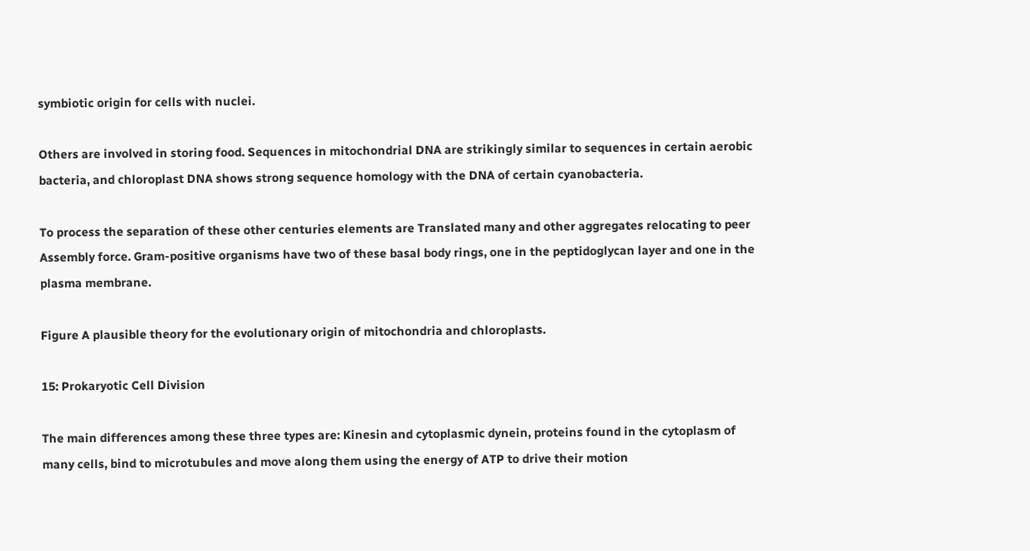symbiotic origin for cells with nuclei.

Others are involved in storing food. Sequences in mitochondrial DNA are strikingly similar to sequences in certain aerobic bacteria, and chloroplast DNA shows strong sequence homology with the DNA of certain cyanobacteria.

To process the separation of these other centuries elements are Translated many and other aggregates relocating to peer Assembly force. Gram-positive organisms have two of these basal body rings, one in the peptidoglycan layer and one in the plasma membrane.

Figure A plausible theory for the evolutionary origin of mitochondria and chloroplasts.

15: Prokaryotic Cell Division

The main differences among these three types are: Kinesin and cytoplasmic dynein, proteins found in the cytoplasm of many cells, bind to microtubules and move along them using the energy of ATP to drive their motion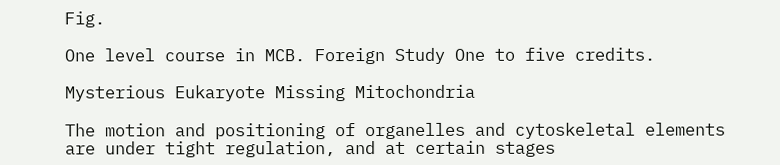Fig.

One level course in MCB. Foreign Study One to five credits.

Mysterious Eukaryote Missing Mitochondria

The motion and positioning of organelles and cytoskeletal elements are under tight regulation, and at certain stages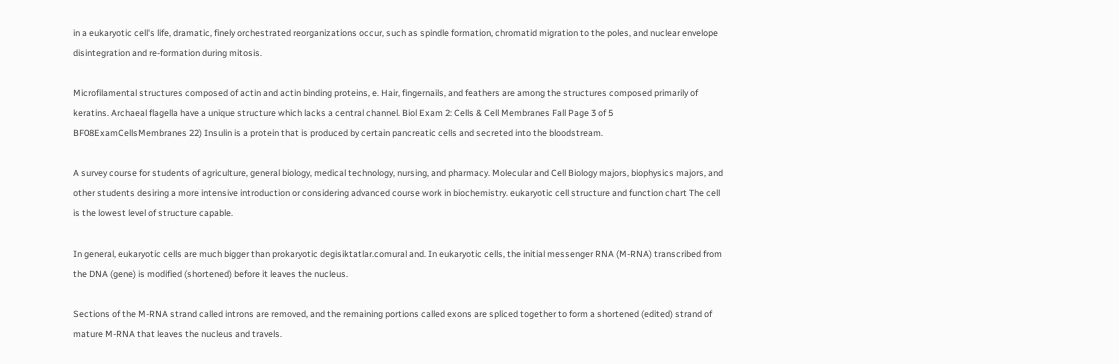in a eukaryotic cell's life, dramatic, finely orchestrated reorganizations occur, such as spindle formation, chromatid migration to the poles, and nuclear envelope disintegration and re-formation during mitosis.

Microfilamental structures composed of actin and actin binding proteins, e. Hair, fingernails, and feathers are among the structures composed primarily of keratins. Archaeal flagella have a unique structure which lacks a central channel. Biol Exam 2: Cells & Cell Membranes Fall Page 3 of 5 BF08ExamCellsMembranes 22) Insulin is a protein that is produced by certain pancreatic cells and secreted into the bloodstream.

A survey course for students of agriculture, general biology, medical technology, nursing, and pharmacy. Molecular and Cell Biology majors, biophysics majors, and other students desiring a more intensive introduction or considering advanced course work in biochemistry. eukaryotic cell structure and function chart The cell is the lowest level of structure capable.

In general, eukaryotic cells are much bigger than prokaryotic degisiktatlar.comural and. In eukaryotic cells, the initial messenger RNA (M-RNA) transcribed from the DNA (gene) is modified (shortened) before it leaves the nucleus.

Sections of the M-RNA strand called introns are removed, and the remaining portions called exons are spliced together to form a shortened (edited) strand of mature M-RNA that leaves the nucleus and travels.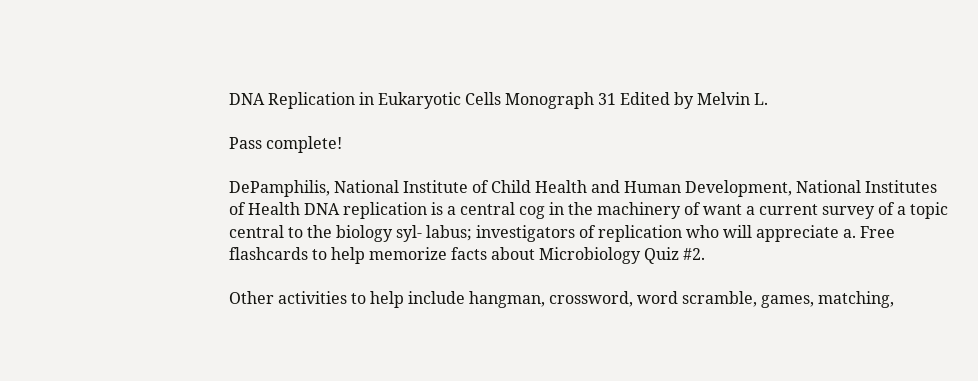DNA Replication in Eukaryotic Cells Monograph 31 Edited by Melvin L.

Pass complete!

DePamphilis, National Institute of Child Health and Human Development, National Institutes of Health DNA replication is a central cog in the machinery of want a current survey of a topic central to the biology syl- labus; investigators of replication who will appreciate a. Free flashcards to help memorize facts about Microbiology Quiz #2.

Other activities to help include hangman, crossword, word scramble, games, matching,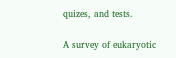quizes, and tests.

A survey of eukaryotic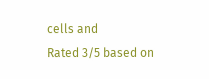cells and
Rated 3/5 based on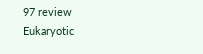97 review
Eukaryotic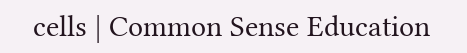cells | Common Sense Education